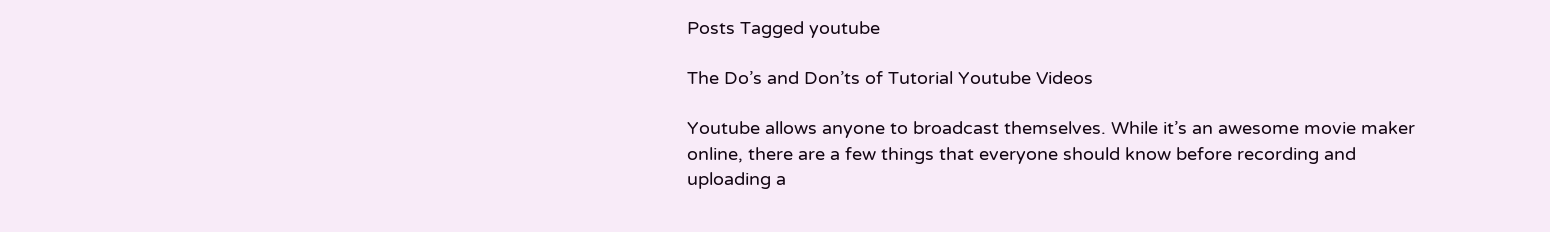Posts Tagged youtube

The Do’s and Don’ts of Tutorial Youtube Videos

Youtube allows anyone to broadcast themselves. While it’s an awesome movie maker online, there are a few things that everyone should know before recording and uploading a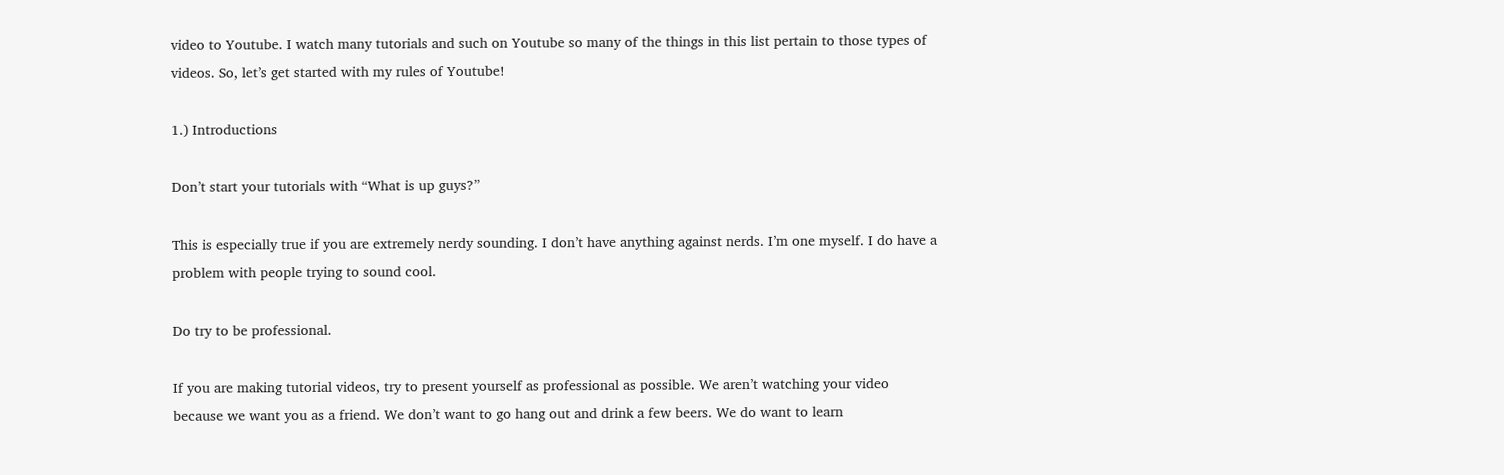video to Youtube. I watch many tutorials and such on Youtube so many of the things in this list pertain to those types of videos. So, let’s get started with my rules of Youtube!

1.) Introductions

Don’t start your tutorials with “What is up guys?”

This is especially true if you are extremely nerdy sounding. I don’t have anything against nerds. I’m one myself. I do have a problem with people trying to sound cool.

Do try to be professional.

If you are making tutorial videos, try to present yourself as professional as possible. We aren’t watching your video because we want you as a friend. We don’t want to go hang out and drink a few beers. We do want to learn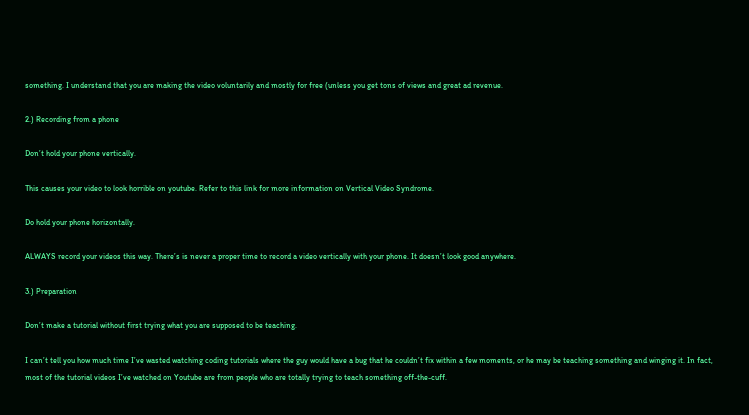something. I understand that you are making the video voluntarily and mostly for free (unless you get tons of views and great ad revenue.

2.) Recording from a phone

Don’t hold your phone vertically.

This causes your video to look horrible on youtube. Refer to this link for more information on Vertical Video Syndrome.

Do hold your phone horizontally.

ALWAYS record your videos this way. There’s is never a proper time to record a video vertically with your phone. It doesn’t look good anywhere.

3.) Preparation

Don’t make a tutorial without first trying what you are supposed to be teaching.

I can’t tell you how much time I’ve wasted watching coding tutorials where the guy would have a bug that he couldn’t fix within a few moments, or he may be teaching something and winging it. In fact, most of the tutorial videos I’ve watched on Youtube are from people who are totally trying to teach something off-the-cuff.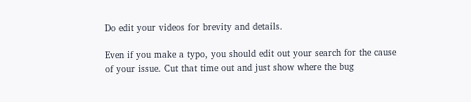Do edit your videos for brevity and details.

Even if you make a typo, you should edit out your search for the cause of your issue. Cut that time out and just show where the bug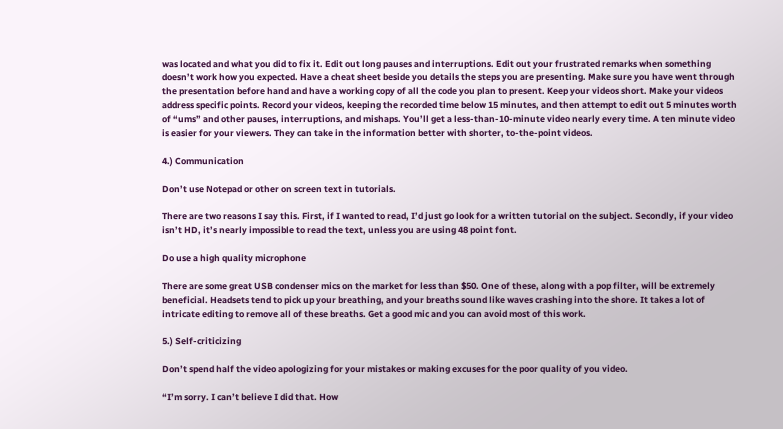was located and what you did to fix it. Edit out long pauses and interruptions. Edit out your frustrated remarks when something doesn’t work how you expected. Have a cheat sheet beside you details the steps you are presenting. Make sure you have went through the presentation before hand and have a working copy of all the code you plan to present. Keep your videos short. Make your videos address specific points. Record your videos, keeping the recorded time below 15 minutes, and then attempt to edit out 5 minutes worth of “ums” and other pauses, interruptions, and mishaps. You’ll get a less-than-10-minute video nearly every time. A ten minute video is easier for your viewers. They can take in the information better with shorter, to-the-point videos.

4.) Communication

Don’t use Notepad or other on screen text in tutorials.

There are two reasons I say this. First, if I wanted to read, I’d just go look for a written tutorial on the subject. Secondly, if your video isn’t HD, it’s nearly impossible to read the text, unless you are using 48 point font.

Do use a high quality microphone

There are some great USB condenser mics on the market for less than $50. One of these, along with a pop filter, will be extremely beneficial. Headsets tend to pick up your breathing, and your breaths sound like waves crashing into the shore. It takes a lot of intricate editing to remove all of these breaths. Get a good mic and you can avoid most of this work.

5.) Self-criticizing

Don’t spend half the video apologizing for your mistakes or making excuses for the poor quality of you video.

“I’m sorry. I can’t believe I did that. How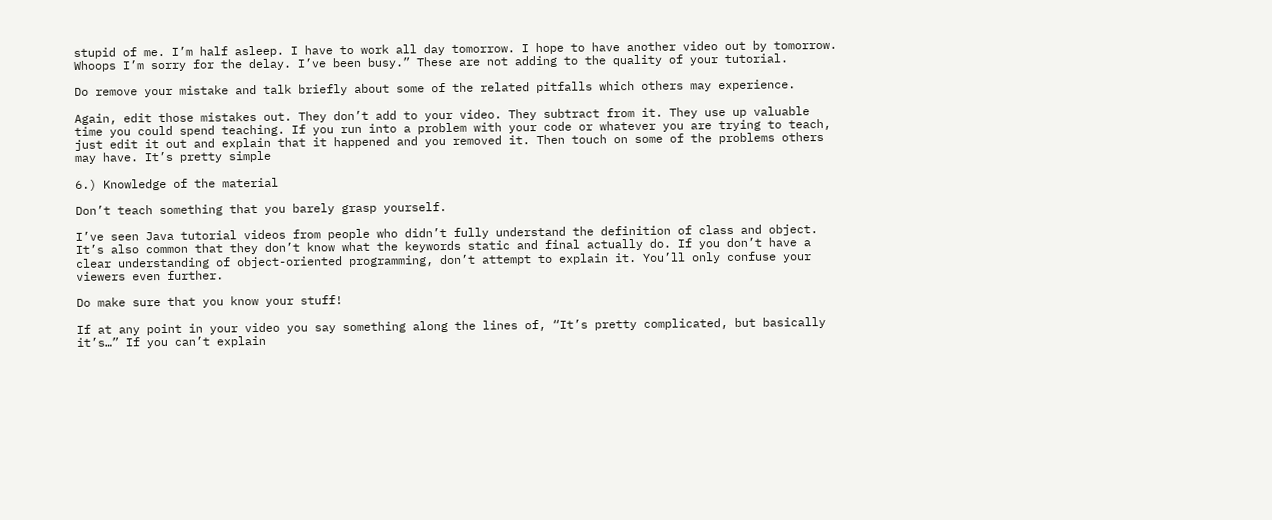stupid of me. I’m half asleep. I have to work all day tomorrow. I hope to have another video out by tomorrow. Whoops I’m sorry for the delay. I’ve been busy.” These are not adding to the quality of your tutorial.

Do remove your mistake and talk briefly about some of the related pitfalls which others may experience.

Again, edit those mistakes out. They don’t add to your video. They subtract from it. They use up valuable time you could spend teaching. If you run into a problem with your code or whatever you are trying to teach, just edit it out and explain that it happened and you removed it. Then touch on some of the problems others may have. It’s pretty simple

6.) Knowledge of the material

Don’t teach something that you barely grasp yourself.

I’ve seen Java tutorial videos from people who didn’t fully understand the definition of class and object. It’s also common that they don’t know what the keywords static and final actually do. If you don’t have a clear understanding of object-oriented programming, don’t attempt to explain it. You’ll only confuse your viewers even further.

Do make sure that you know your stuff!

If at any point in your video you say something along the lines of, “It’s pretty complicated, but basically it’s…” If you can’t explain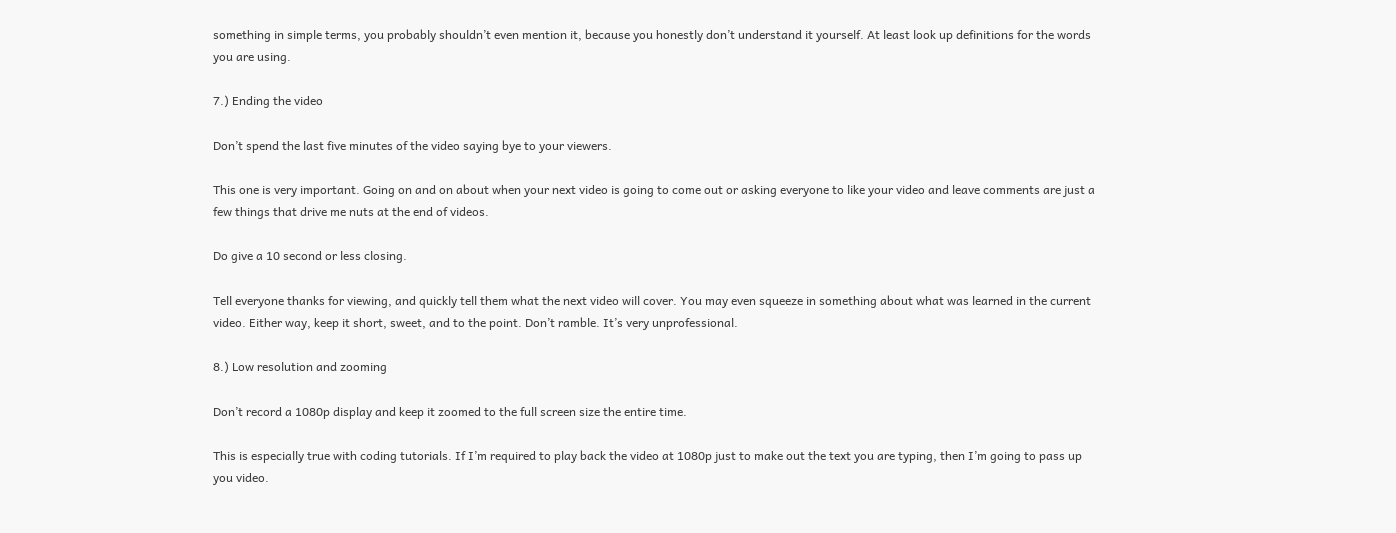something in simple terms, you probably shouldn’t even mention it, because you honestly don’t understand it yourself. At least look up definitions for the words you are using.

7.) Ending the video

Don’t spend the last five minutes of the video saying bye to your viewers.

This one is very important. Going on and on about when your next video is going to come out or asking everyone to like your video and leave comments are just a few things that drive me nuts at the end of videos.

Do give a 10 second or less closing.

Tell everyone thanks for viewing, and quickly tell them what the next video will cover. You may even squeeze in something about what was learned in the current video. Either way, keep it short, sweet, and to the point. Don’t ramble. It’s very unprofessional.

8.) Low resolution and zooming

Don’t record a 1080p display and keep it zoomed to the full screen size the entire time.

This is especially true with coding tutorials. If I’m required to play back the video at 1080p just to make out the text you are typing, then I’m going to pass up you video.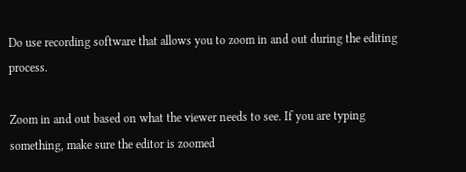Do use recording software that allows you to zoom in and out during the editing process.

Zoom in and out based on what the viewer needs to see. If you are typing something, make sure the editor is zoomed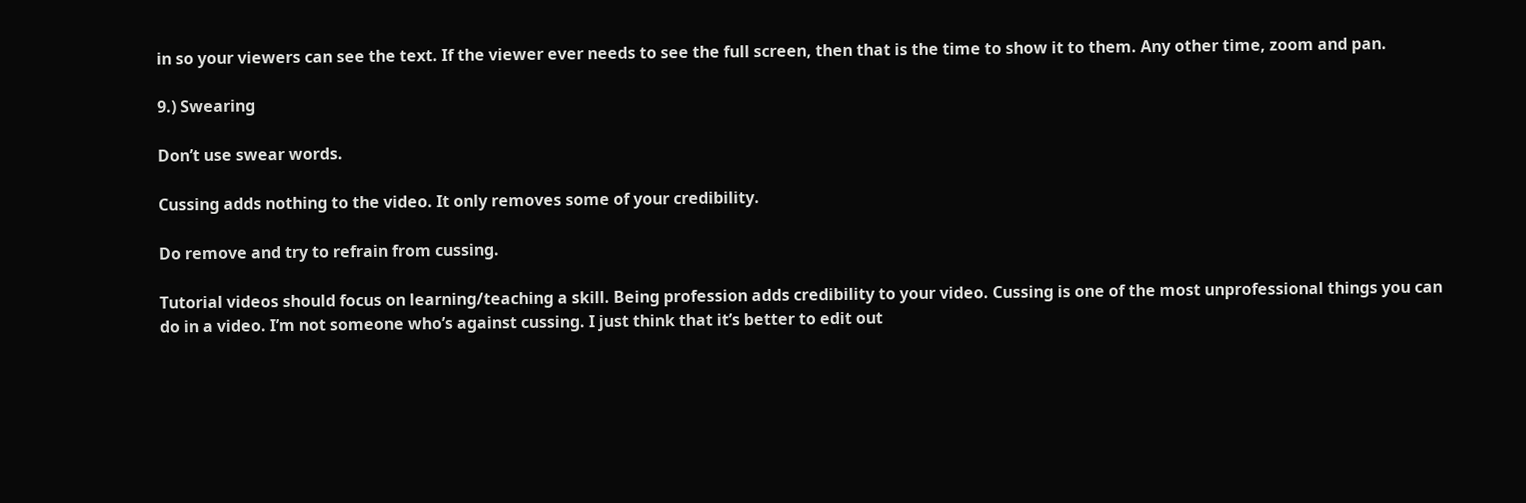in so your viewers can see the text. If the viewer ever needs to see the full screen, then that is the time to show it to them. Any other time, zoom and pan.

9.) Swearing

Don’t use swear words.

Cussing adds nothing to the video. It only removes some of your credibility.

Do remove and try to refrain from cussing.

Tutorial videos should focus on learning/teaching a skill. Being profession adds credibility to your video. Cussing is one of the most unprofessional things you can do in a video. I’m not someone who’s against cussing. I just think that it’s better to edit out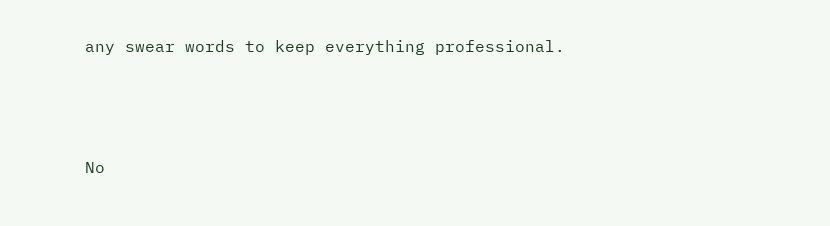any swear words to keep everything professional.



No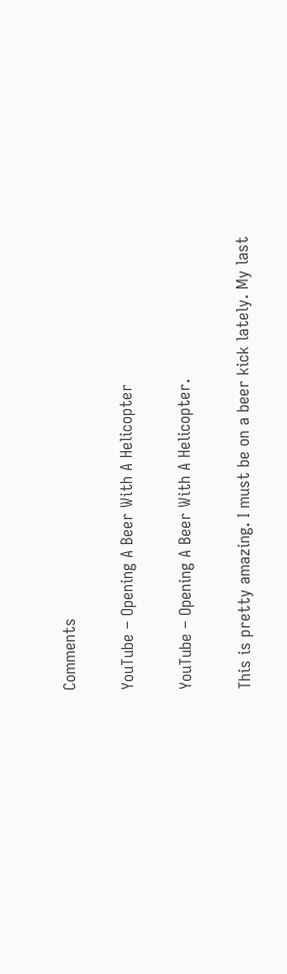Comments

YouTube – Opening A Beer With A Helicopter

YouTube – Opening A Beer With A Helicopter.

This is pretty amazing. I must be on a beer kick lately. My last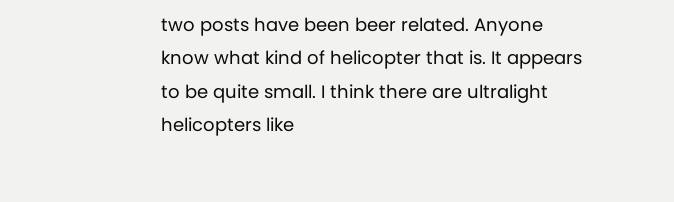two posts have been beer related. Anyone know what kind of helicopter that is. It appears to be quite small. I think there are ultralight helicopters like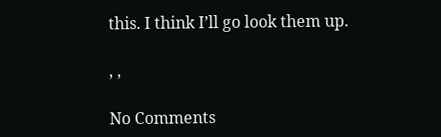this. I think I’ll go look them up.

, ,

No Comments